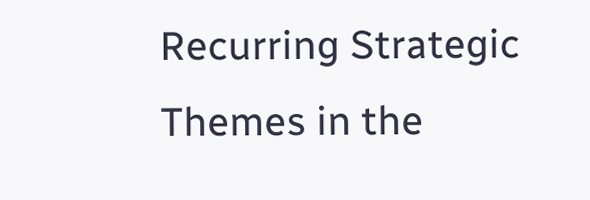Recurring Strategic Themes in the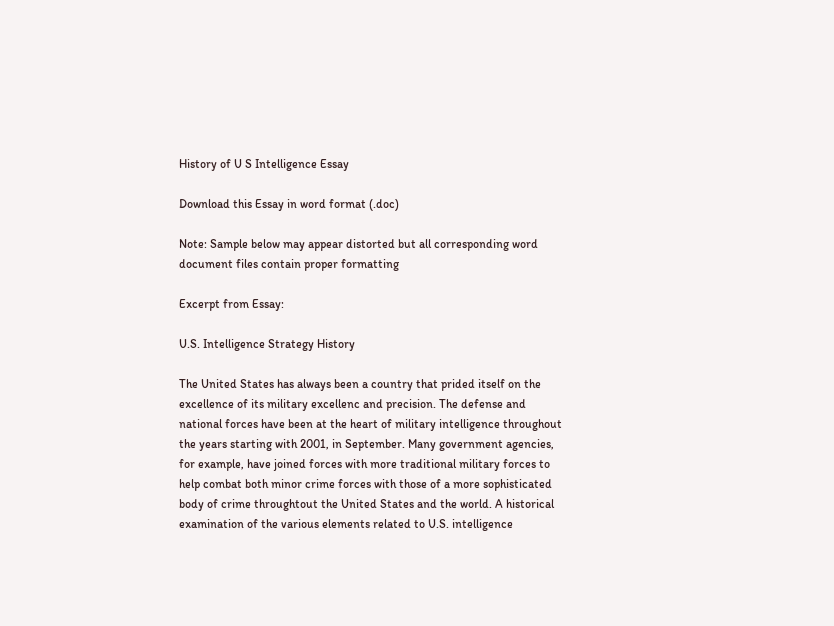History of U S Intelligence Essay

Download this Essay in word format (.doc)

Note: Sample below may appear distorted but all corresponding word document files contain proper formatting

Excerpt from Essay:

U.S. Intelligence Strategy History

The United States has always been a country that prided itself on the excellence of its military excellenc and precision. The defense and national forces have been at the heart of military intelligence throughout the years starting with 2001, in September. Many government agencies, for example, have joined forces with more traditional military forces to help combat both minor crime forces with those of a more sophisticated body of crime throughtout the United States and the world. A historical examination of the various elements related to U.S. intelligence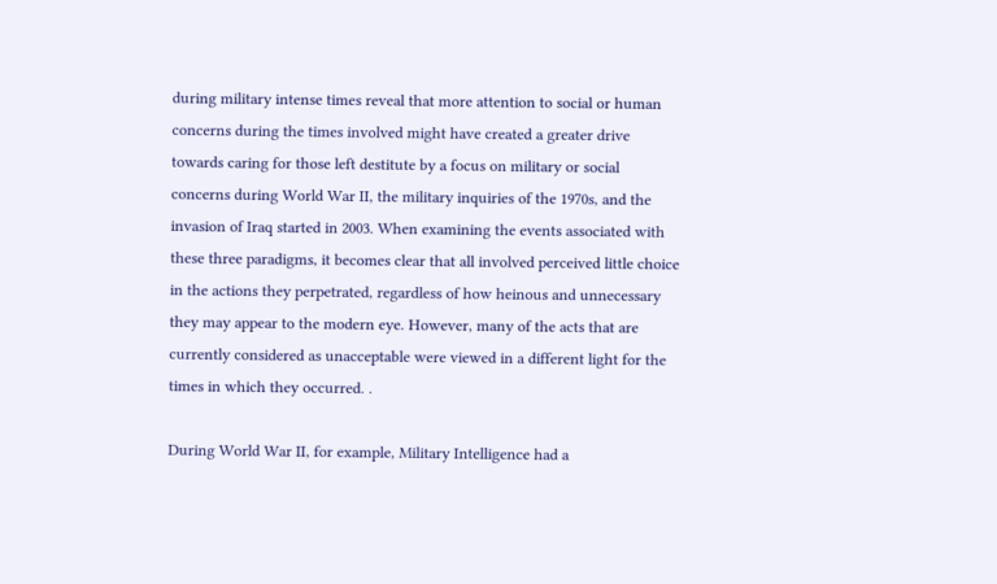during military intense times reveal that more attention to social or human concerns during the times involved might have created a greater drive towards caring for those left destitute by a focus on military or social concerns during World War II, the military inquiries of the 1970s, and the invasion of Iraq started in 2003. When examining the events associated with these three paradigms, it becomes clear that all involved perceived little choice in the actions they perpetrated, regardless of how heinous and unnecessary they may appear to the modern eye. However, many of the acts that are currently considered as unacceptable were viewed in a different light for the times in which they occurred. .

During World War II, for example, Military Intelligence had a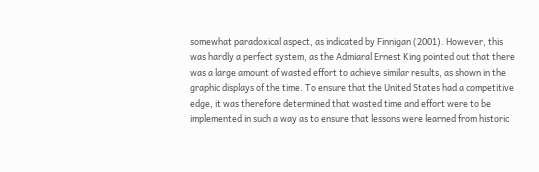somewhat paradoxical aspect, as indicated by Finnigan (2001). However, this was hardly a perfect system, as the Admiaral Ernest King pointed out that there was a large amount of wasted effort to achieve similar results, as shown in the graphic displays of the time. To ensure that the United States had a competitive edge, it was therefore determined that wasted time and effort were to be implemented in such a way as to ensure that lessons were learned from historic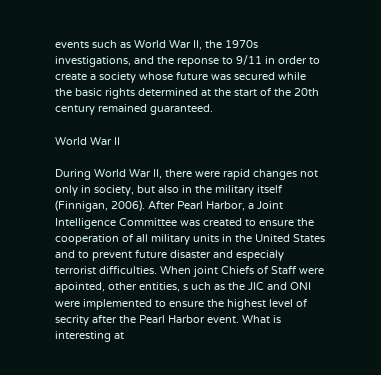events such as World War II, the 1970s investigations, and the reponse to 9/11 in order to create a society whose future was secured while the basic rights determined at the start of the 20th century remained guaranteed.

World War II

During World War II, there were rapid changes not only in society, but also in the military itself (Finnigan, 2006). After Pearl Harbor, a Joint Intelligence Committee was created to ensure the cooperation of all military units in the United States and to prevent future disaster and especialy terrorist difficulties. When joint Chiefs of Staff were apointed, other entities, s uch as the JIC and ONI were implemented to ensure the highest level of secrity after the Pearl Harbor event. What is interesting at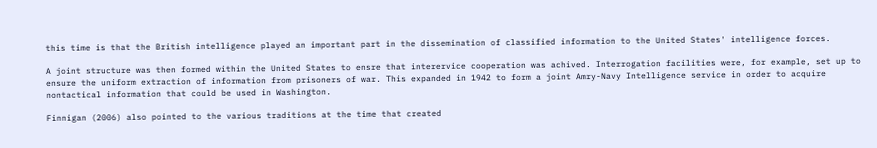this time is that the British intelligence played an important part in the dissemination of classified information to the United States' intelligence forces.

A joint structure was then formed within the United States to ensre that interervice cooperation was achived. Interrogation facilities were, for example, set up to ensure the uniform extraction of information from prisoners of war. This expanded in 1942 to form a joint Amry-Navy Intelligence service in order to acquire nontactical information that could be used in Washington.

Finnigan (2006) also pointed to the various traditions at the time that created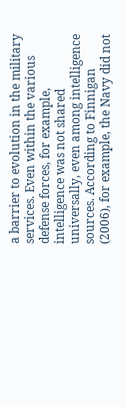a barrier to evolution in the military services. Even within the various defense forces, for example, intelligence was not shared universally, even among intelligence sources. According to Finnigan (2006), for example, the Navy did not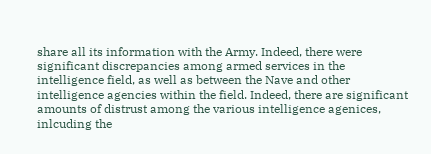share all its information with the Army. Indeed, there were significant discrepancies among armed services in the intelligence field, as well as between the Nave and other intelligence agencies within the field. Indeed, there are significant amounts of distrust among the various intelligence agenices, inlcuding the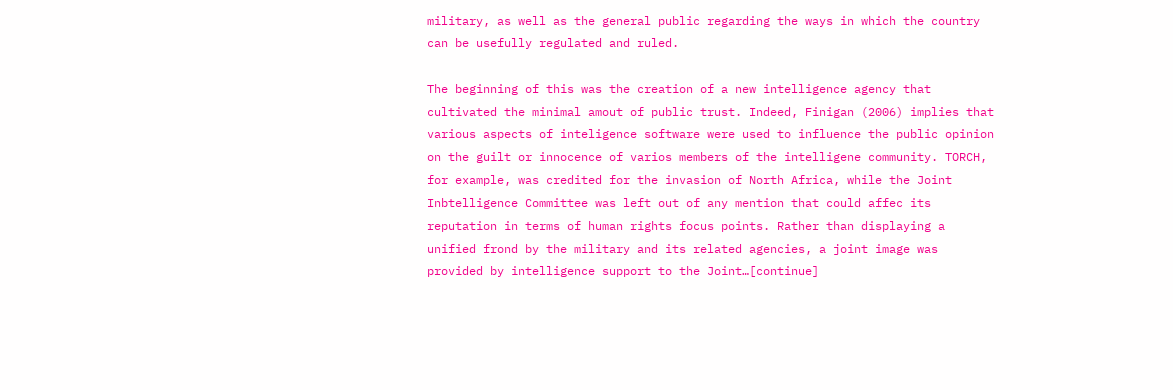military, as well as the general public regarding the ways in which the country can be usefully regulated and ruled.

The beginning of this was the creation of a new intelligence agency that cultivated the minimal amout of public trust. Indeed, Finigan (2006) implies that various aspects of inteligence software were used to influence the public opinion on the guilt or innocence of varios members of the intelligene community. TORCH, for example, was credited for the invasion of North Africa, while the Joint Inbtelligence Committee was left out of any mention that could affec its reputation in terms of human rights focus points. Rather than displaying a unified frond by the military and its related agencies, a joint image was provided by intelligence support to the Joint…[continue]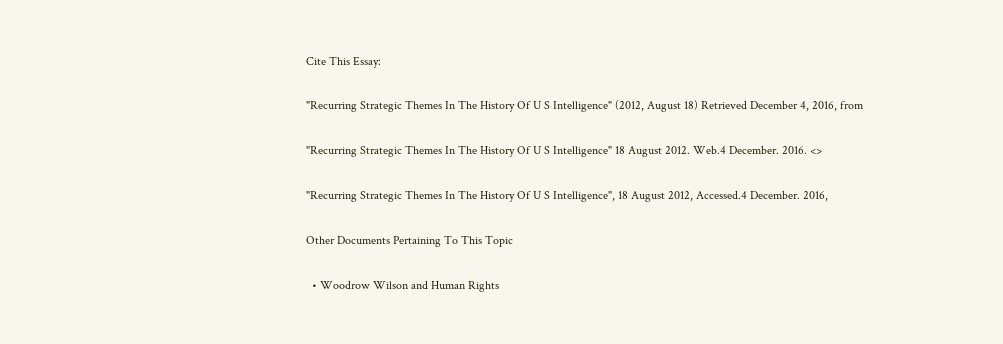Cite This Essay:

"Recurring Strategic Themes In The History Of U S Intelligence" (2012, August 18) Retrieved December 4, 2016, from

"Recurring Strategic Themes In The History Of U S Intelligence" 18 August 2012. Web.4 December. 2016. <>

"Recurring Strategic Themes In The History Of U S Intelligence", 18 August 2012, Accessed.4 December. 2016,

Other Documents Pertaining To This Topic

  • Woodrow Wilson and Human Rights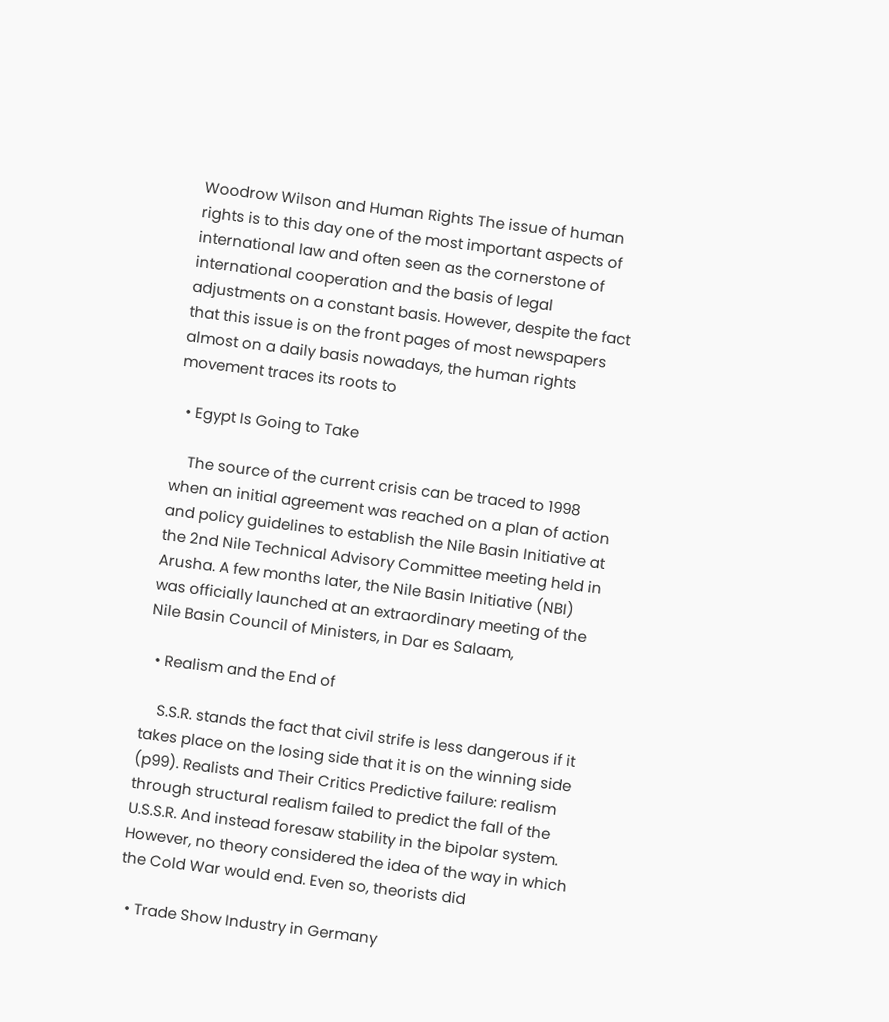Woodrow Wilson and Human Rights The issue of human rights is to this day one of the most important aspects of international law and often seen as the cornerstone of international cooperation and the basis of legal adjustments on a constant basis. However, despite the fact that this issue is on the front pages of most newspapers almost on a daily basis nowadays, the human rights movement traces its roots to

  • Egypt Is Going to Take

    The source of the current crisis can be traced to 1998 when an initial agreement was reached on a plan of action and policy guidelines to establish the Nile Basin Initiative at the 2nd Nile Technical Advisory Committee meeting held in Arusha. A few months later, the Nile Basin Initiative (NBI) was officially launched at an extraordinary meeting of the Nile Basin Council of Ministers, in Dar es Salaam,

  • Realism and the End of

    S.S.R. stands the fact that civil strife is less dangerous if it takes place on the losing side that it is on the winning side (p99). Realists and Their Critics Predictive failure: realism through structural realism failed to predict the fall of the U.S.S.R. And instead foresaw stability in the bipolar system. However, no theory considered the idea of the way in which the Cold War would end. Even so, theorists did

  • Trade Show Industry in Germany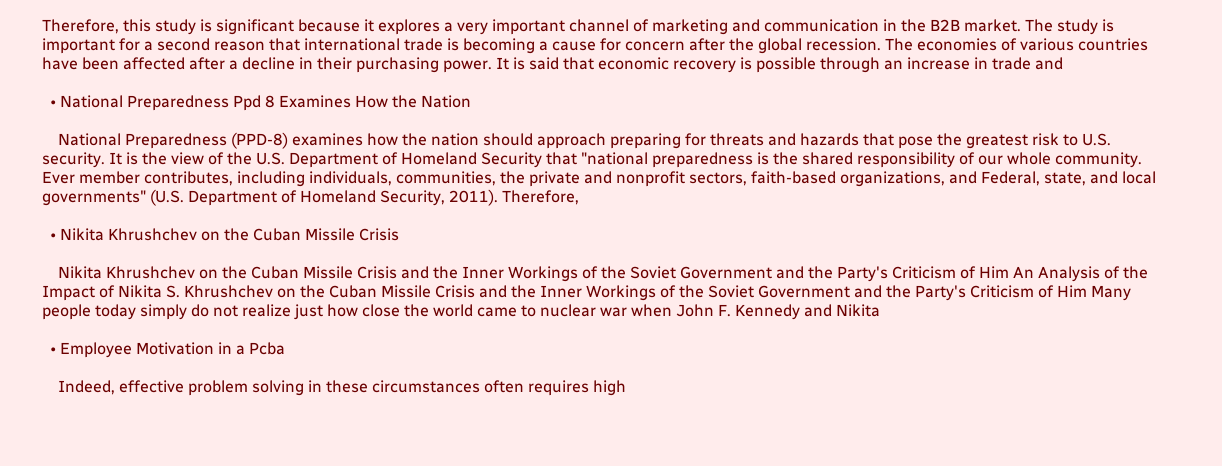Therefore, this study is significant because it explores a very important channel of marketing and communication in the B2B market. The study is important for a second reason that international trade is becoming a cause for concern after the global recession. The economies of various countries have been affected after a decline in their purchasing power. It is said that economic recovery is possible through an increase in trade and

  • National Preparedness Ppd 8 Examines How the Nation

    National Preparedness (PPD-8) examines how the nation should approach preparing for threats and hazards that pose the greatest risk to U.S. security. It is the view of the U.S. Department of Homeland Security that "national preparedness is the shared responsibility of our whole community. Ever member contributes, including individuals, communities, the private and nonprofit sectors, faith-based organizations, and Federal, state, and local governments" (U.S. Department of Homeland Security, 2011). Therefore,

  • Nikita Khrushchev on the Cuban Missile Crisis

    Nikita Khrushchev on the Cuban Missile Crisis and the Inner Workings of the Soviet Government and the Party's Criticism of Him An Analysis of the Impact of Nikita S. Khrushchev on the Cuban Missile Crisis and the Inner Workings of the Soviet Government and the Party's Criticism of Him Many people today simply do not realize just how close the world came to nuclear war when John F. Kennedy and Nikita

  • Employee Motivation in a Pcba

    Indeed, effective problem solving in these circumstances often requires high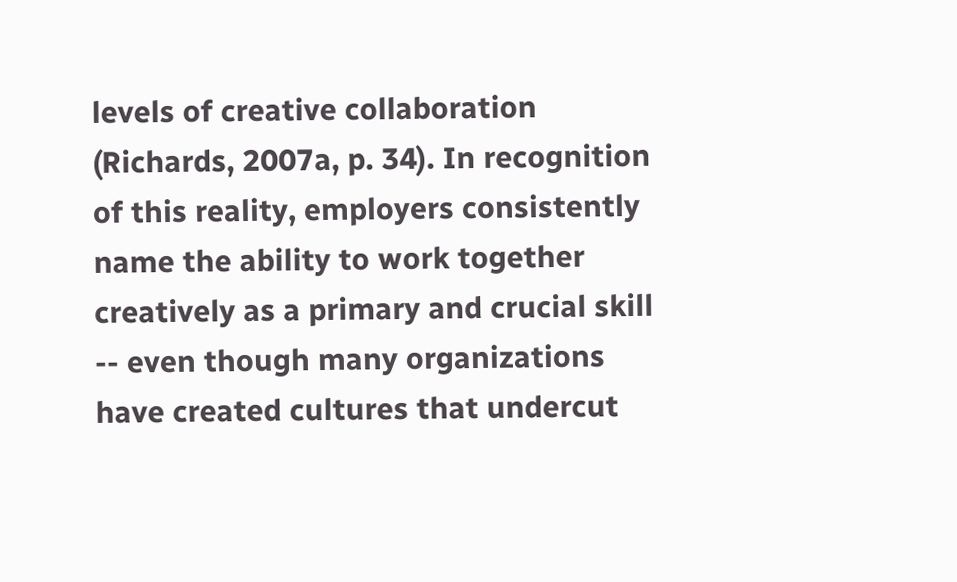levels of creative collaboration (Richards, 2007a, p. 34). In recognition of this reality, employers consistently name the ability to work together creatively as a primary and crucial skill -- even though many organizations have created cultures that undercut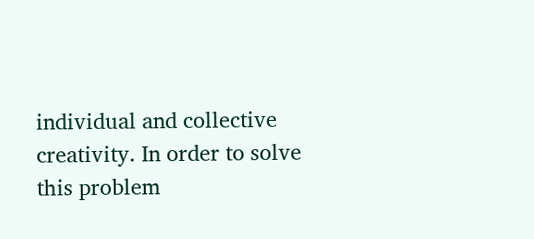individual and collective creativity. In order to solve this problem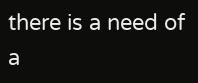there is a need of a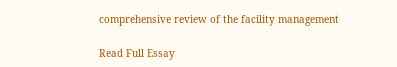comprehensive review of the facility management

Read Full Essay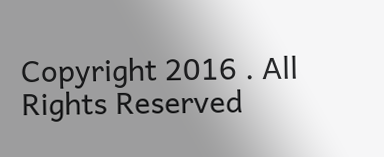Copyright 2016 . All Rights Reserved